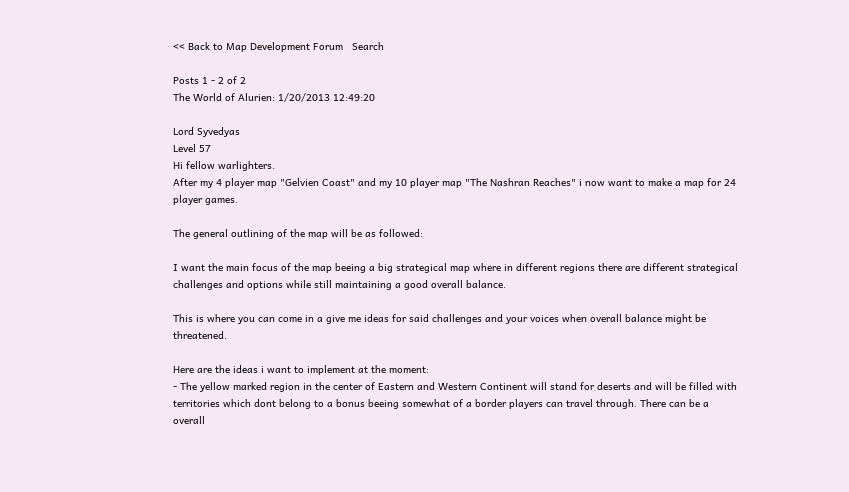<< Back to Map Development Forum   Search

Posts 1 - 2 of 2
The World of Alurien: 1/20/2013 12:49:20

Lord Syvedyas
Level 57
Hi fellow warlighters.
After my 4 player map "Gelvien Coast" and my 10 player map "The Nashran Reaches" i now want to make a map for 24 player games.

The general outlining of the map will be as followed:

I want the main focus of the map beeing a big strategical map where in different regions there are different strategical challenges and options while still maintaining a good overall balance.

This is where you can come in a give me ideas for said challenges and your voices when overall balance might be threatened.

Here are the ideas i want to implement at the moment:
- The yellow marked region in the center of Eastern and Western Continent will stand for deserts and will be filled with territories which dont belong to a bonus beeing somewhat of a border players can travel through. There can be a overall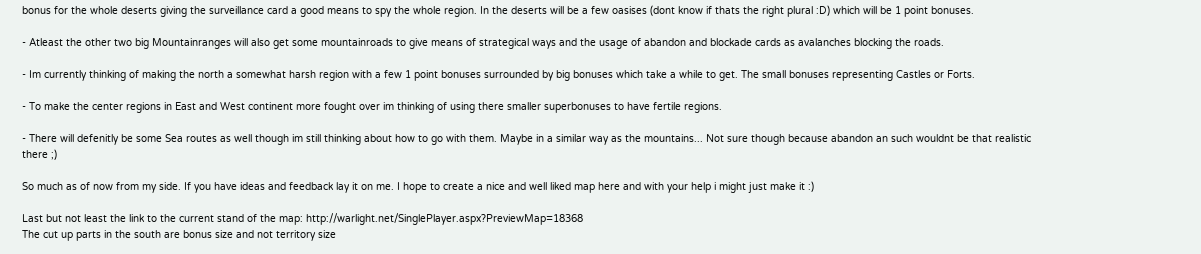bonus for the whole deserts giving the surveillance card a good means to spy the whole region. In the deserts will be a few oasises (dont know if thats the right plural :D) which will be 1 point bonuses.

- Atleast the other two big Mountainranges will also get some mountainroads to give means of strategical ways and the usage of abandon and blockade cards as avalanches blocking the roads.

- Im currently thinking of making the north a somewhat harsh region with a few 1 point bonuses surrounded by big bonuses which take a while to get. The small bonuses representing Castles or Forts.

- To make the center regions in East and West continent more fought over im thinking of using there smaller superbonuses to have fertile regions.

- There will defenitly be some Sea routes as well though im still thinking about how to go with them. Maybe in a similar way as the mountains... Not sure though because abandon an such wouldnt be that realistic there ;)

So much as of now from my side. If you have ideas and feedback lay it on me. I hope to create a nice and well liked map here and with your help i might just make it :)

Last but not least the link to the current stand of the map: http://warlight.net/SinglePlayer.aspx?PreviewMap=18368
The cut up parts in the south are bonus size and not territory size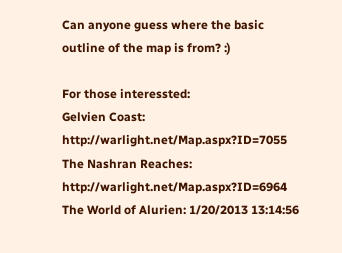Can anyone guess where the basic outline of the map is from? :)

For those interessted:
Gelvien Coast: http://warlight.net/Map.aspx?ID=7055
The Nashran Reaches: http://warlight.net/Map.aspx?ID=6964
The World of Alurien: 1/20/2013 13:14:56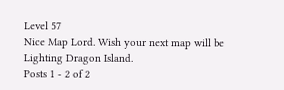Level 57
Nice Map Lord. Wish your next map will be Lighting Dragon Island.
Posts 1 - 2 of 2